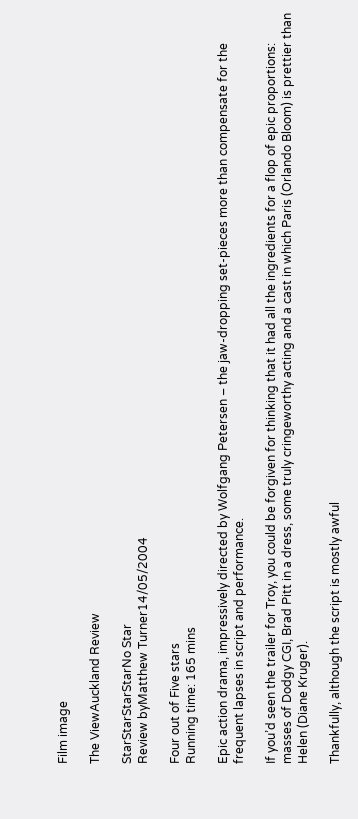Film image

The ViewAuckland Review

StarStarStarStarNo Star
Review byMatthew Turner14/05/2004

Four out of Five stars
Running time: 165 mins

Epic action drama, impressively directed by Wolfgang Petersen – the jaw-dropping set-pieces more than compensate for the frequent lapses in script and performance.

If you’d seen the trailer for Troy, you could be forgiven for thinking that it had all the ingredients for a flop of epic proportions: masses of Dodgy CGI, Brad Pitt in a dress, some truly cringeworthy acting and a cast in which Paris (Orlando Bloom) is prettier than Helen (Diane Kruger).

Thankfully, although the script is mostly awful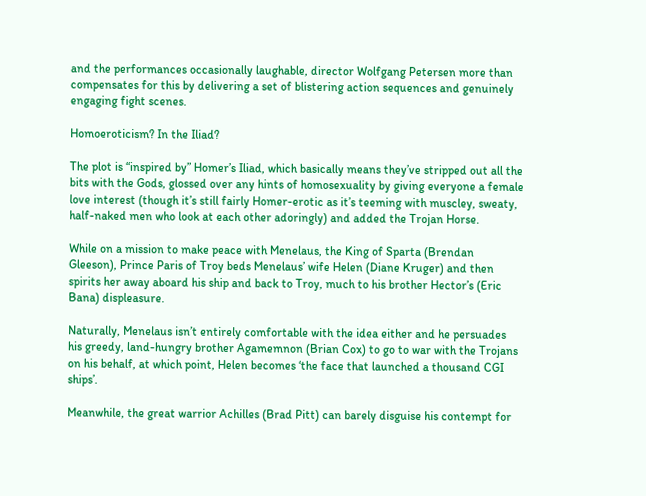and the performances occasionally laughable, director Wolfgang Petersen more than compensates for this by delivering a set of blistering action sequences and genuinely engaging fight scenes.

Homoeroticism? In the Iliad?

The plot is “inspired by” Homer’s Iliad, which basically means they’ve stripped out all the bits with the Gods, glossed over any hints of homosexuality by giving everyone a female love interest (though it’s still fairly Homer-erotic as it’s teeming with muscley, sweaty, half-naked men who look at each other adoringly) and added the Trojan Horse.

While on a mission to make peace with Menelaus, the King of Sparta (Brendan Gleeson), Prince Paris of Troy beds Menelaus’ wife Helen (Diane Kruger) and then spirits her away aboard his ship and back to Troy, much to his brother Hector’s (Eric Bana) displeasure.

Naturally, Menelaus isn’t entirely comfortable with the idea either and he persuades his greedy, land-hungry brother Agamemnon (Brian Cox) to go to war with the Trojans on his behalf, at which point, Helen becomes ‘the face that launched a thousand CGI ships’.

Meanwhile, the great warrior Achilles (Brad Pitt) can barely disguise his contempt for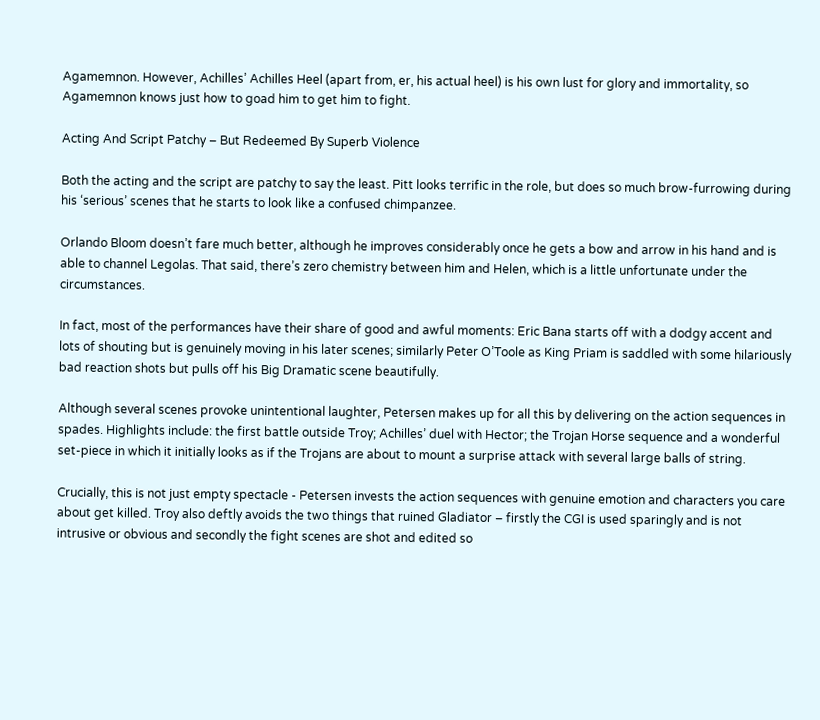Agamemnon. However, Achilles’ Achilles Heel (apart from, er, his actual heel) is his own lust for glory and immortality, so Agamemnon knows just how to goad him to get him to fight.

Acting And Script Patchy – But Redeemed By Superb Violence

Both the acting and the script are patchy to say the least. Pitt looks terrific in the role, but does so much brow-furrowing during his ‘serious’ scenes that he starts to look like a confused chimpanzee.

Orlando Bloom doesn’t fare much better, although he improves considerably once he gets a bow and arrow in his hand and is able to channel Legolas. That said, there’s zero chemistry between him and Helen, which is a little unfortunate under the circumstances.

In fact, most of the performances have their share of good and awful moments: Eric Bana starts off with a dodgy accent and lots of shouting but is genuinely moving in his later scenes; similarly Peter O’Toole as King Priam is saddled with some hilariously bad reaction shots but pulls off his Big Dramatic scene beautifully.

Although several scenes provoke unintentional laughter, Petersen makes up for all this by delivering on the action sequences in spades. Highlights include: the first battle outside Troy; Achilles’ duel with Hector; the Trojan Horse sequence and a wonderful set-piece in which it initially looks as if the Trojans are about to mount a surprise attack with several large balls of string.

Crucially, this is not just empty spectacle - Petersen invests the action sequences with genuine emotion and characters you care about get killed. Troy also deftly avoids the two things that ruined Gladiator – firstly the CGI is used sparingly and is not intrusive or obvious and secondly the fight scenes are shot and edited so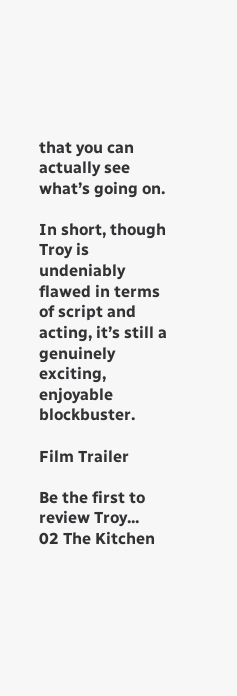that you can actually see what’s going on.

In short, though Troy is undeniably flawed in terms of script and acting, it’s still a genuinely exciting, enjoyable blockbuster.

Film Trailer

Be the first to review Troy...
02 The Kitchen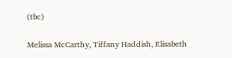(tbc)

Melissa McCarthy, Tiffany Haddish, Elisabeth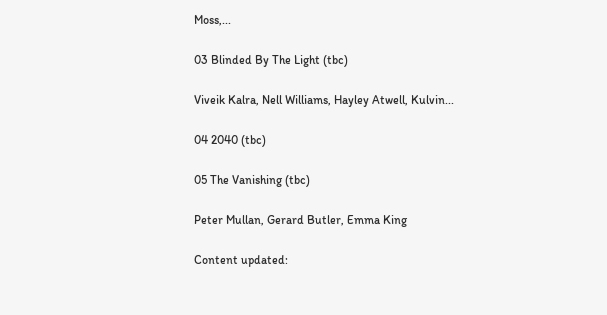Moss,...

03 Blinded By The Light (tbc)

Viveik Kalra, Nell Williams, Hayley Atwell, Kulvin...

04 2040 (tbc)

05 The Vanishing (tbc)

Peter Mullan, Gerard Butler, Emma King

Content updated: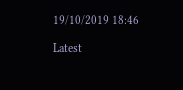19/10/2019 18:46

Latest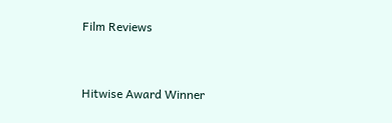Film Reviews



Hitwise Award Winner